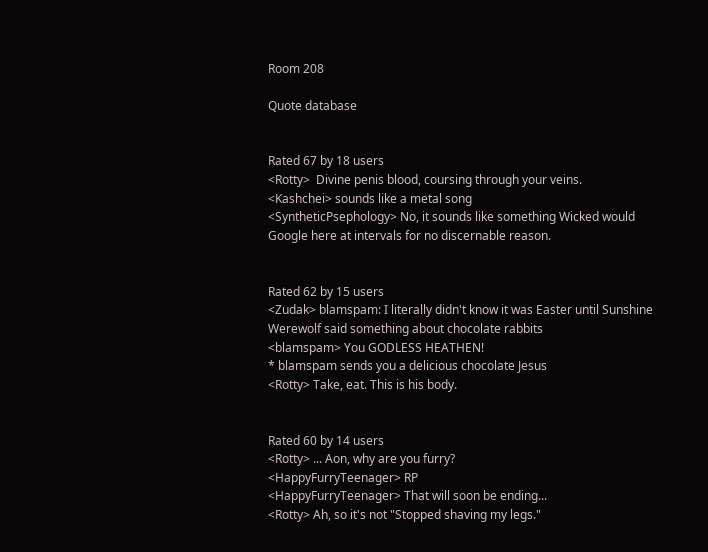Room 208

Quote database


Rated 67 by 18 users
<Rotty>  Divine penis blood, coursing through your veins.
<Kashchei> sounds like a metal song
<SyntheticPsephology> No, it sounds like something Wicked would Google here at intervals for no discernable reason.


Rated 62 by 15 users
<Zudak> blamspam: I literally didn't know it was Easter until Sunshine Werewolf said something about chocolate rabbits
<blamspam> You GODLESS HEATHEN!
* blamspam sends you a delicious chocolate Jesus
<Rotty> Take, eat. This is his body.


Rated 60 by 14 users
<Rotty> ... Aon, why are you furry?
<HappyFurryTeenager> RP
<HappyFurryTeenager> That will soon be ending...
<Rotty> Ah, so it's not "Stopped shaving my legs."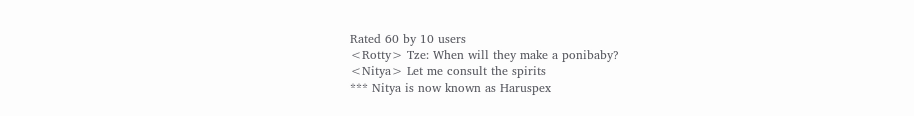Rated 60 by 10 users
<Rotty> Tze: When will they make a ponibaby?
<Nitya> Let me consult the spirits
*** Nitya is now known as Haruspex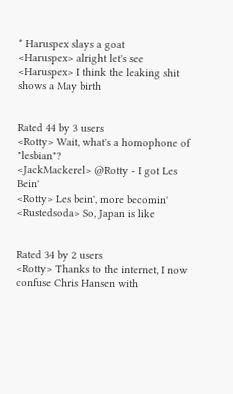* Haruspex slays a goat
<Haruspex> alright let's see
<Haruspex> I think the leaking shit shows a May birth


Rated 44 by 3 users
<Rotty> Wait, what's a homophone of "lesbian"?
<JackMackerel> @Rotty - I got Les Bein'
<Rotty> Les bein', more becomin'
<Rustedsoda> So, Japan is like


Rated 34 by 2 users
<Rotty> Thanks to the internet, I now confuse Chris Hansen with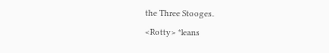the Three Stooges.
<Rotty> *leans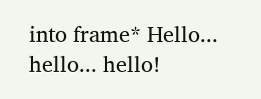into frame* Hello... hello... hello!